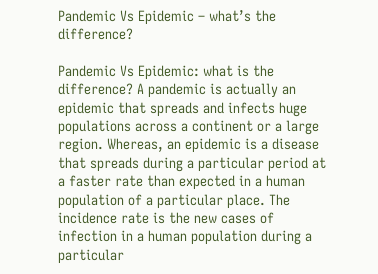Pandemic Vs Epidemic – what’s the difference?

Pandemic Vs Epidemic: what is the difference? A pandemic is actually an epidemic that spreads and infects huge populations across a continent or a large region. Whereas, an epidemic is a disease that spreads during a particular period at a faster rate than expected in a human population of a particular place. The incidence rate is the new cases of infection in a human population during a particular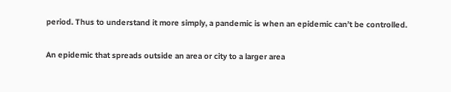period. Thus to understand it more simply, a pandemic is when an epidemic can’t be controlled.

An epidemic that spreads outside an area or city to a larger area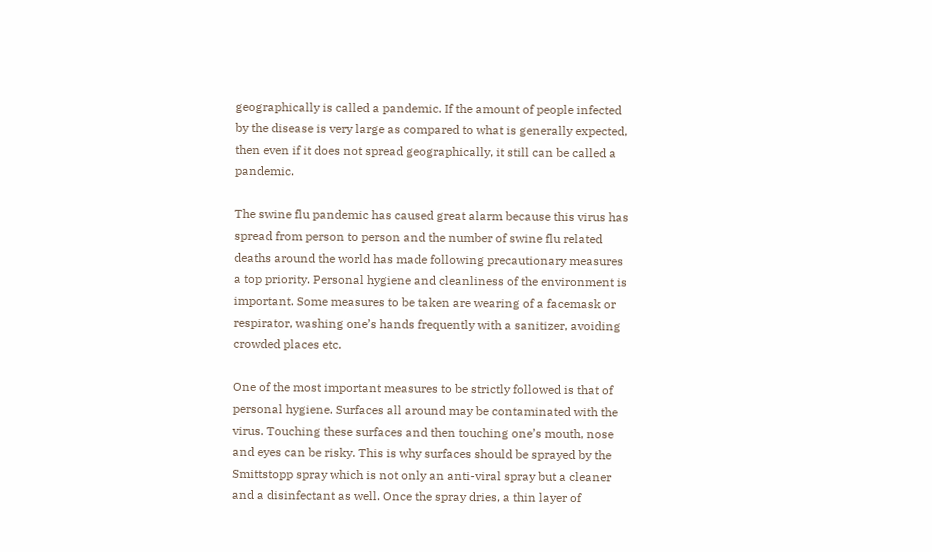geographically is called a pandemic. If the amount of people infected by the disease is very large as compared to what is generally expected, then even if it does not spread geographically, it still can be called a pandemic.

The swine flu pandemic has caused great alarm because this virus has spread from person to person and the number of swine flu related deaths around the world has made following precautionary measures a top priority. Personal hygiene and cleanliness of the environment is important. Some measures to be taken are wearing of a facemask or respirator, washing one’s hands frequently with a sanitizer, avoiding crowded places etc.

One of the most important measures to be strictly followed is that of personal hygiene. Surfaces all around may be contaminated with the virus. Touching these surfaces and then touching one’s mouth, nose and eyes can be risky. This is why surfaces should be sprayed by the Smittstopp spray which is not only an anti-viral spray but a cleaner and a disinfectant as well. Once the spray dries, a thin layer of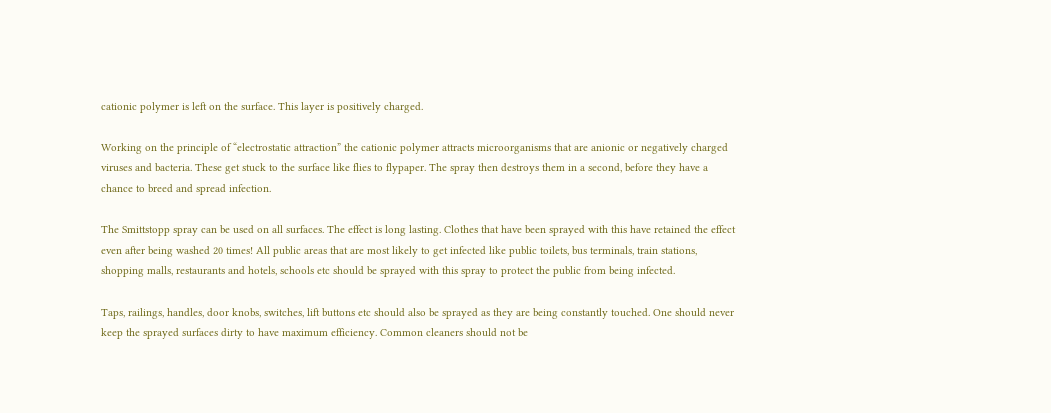cationic polymer is left on the surface. This layer is positively charged.

Working on the principle of “electrostatic attraction” the cationic polymer attracts microorganisms that are anionic or negatively charged viruses and bacteria. These get stuck to the surface like flies to flypaper. The spray then destroys them in a second, before they have a chance to breed and spread infection.

The Smittstopp spray can be used on all surfaces. The effect is long lasting. Clothes that have been sprayed with this have retained the effect even after being washed 20 times! All public areas that are most likely to get infected like public toilets, bus terminals, train stations, shopping malls, restaurants and hotels, schools etc should be sprayed with this spray to protect the public from being infected.

Taps, railings, handles, door knobs, switches, lift buttons etc should also be sprayed as they are being constantly touched. One should never keep the sprayed surfaces dirty to have maximum efficiency. Common cleaners should not be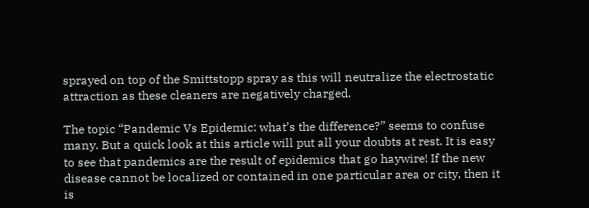sprayed on top of the Smittstopp spray as this will neutralize the electrostatic attraction as these cleaners are negatively charged.

The topic “Pandemic Vs Epidemic: what’s the difference?” seems to confuse many. But a quick look at this article will put all your doubts at rest. It is easy to see that pandemics are the result of epidemics that go haywire! If the new disease cannot be localized or contained in one particular area or city, then it is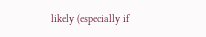likely (especially if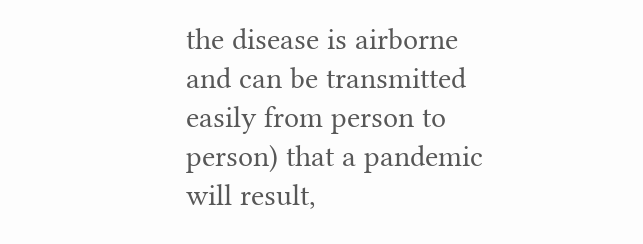the disease is airborne and can be transmitted easily from person to person) that a pandemic will result,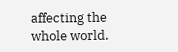affecting the whole world.